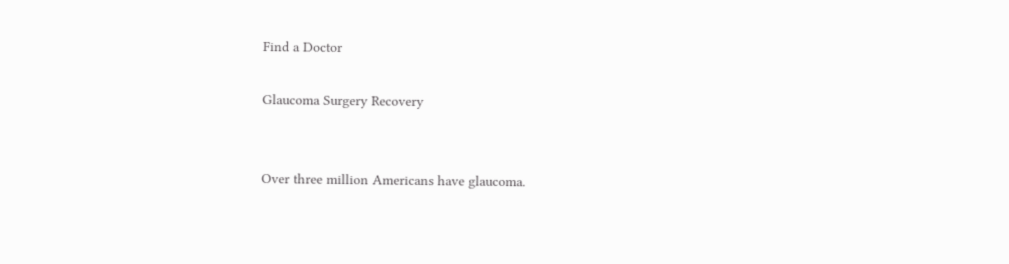Find a Doctor

Glaucoma Surgery Recovery


Over three million Americans have glaucoma.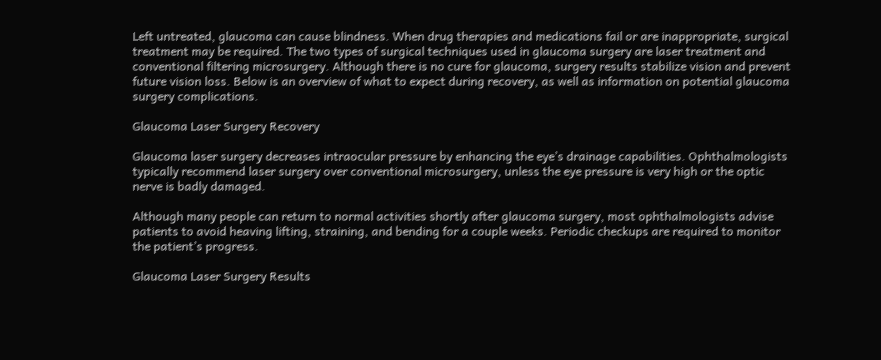Left untreated, glaucoma can cause blindness. When drug therapies and medications fail or are inappropriate, surgical treatment may be required. The two types of surgical techniques used in glaucoma surgery are laser treatment and conventional filtering microsurgery. Although there is no cure for glaucoma, surgery results stabilize vision and prevent future vision loss. Below is an overview of what to expect during recovery, as well as information on potential glaucoma surgery complications.

Glaucoma Laser Surgery Recovery

Glaucoma laser surgery decreases intraocular pressure by enhancing the eye’s drainage capabilities. Ophthalmologists typically recommend laser surgery over conventional microsurgery, unless the eye pressure is very high or the optic nerve is badly damaged.

Although many people can return to normal activities shortly after glaucoma surgery, most ophthalmologists advise patients to avoid heaving lifting, straining, and bending for a couple weeks. Periodic checkups are required to monitor the patient’s progress.

Glaucoma Laser Surgery Results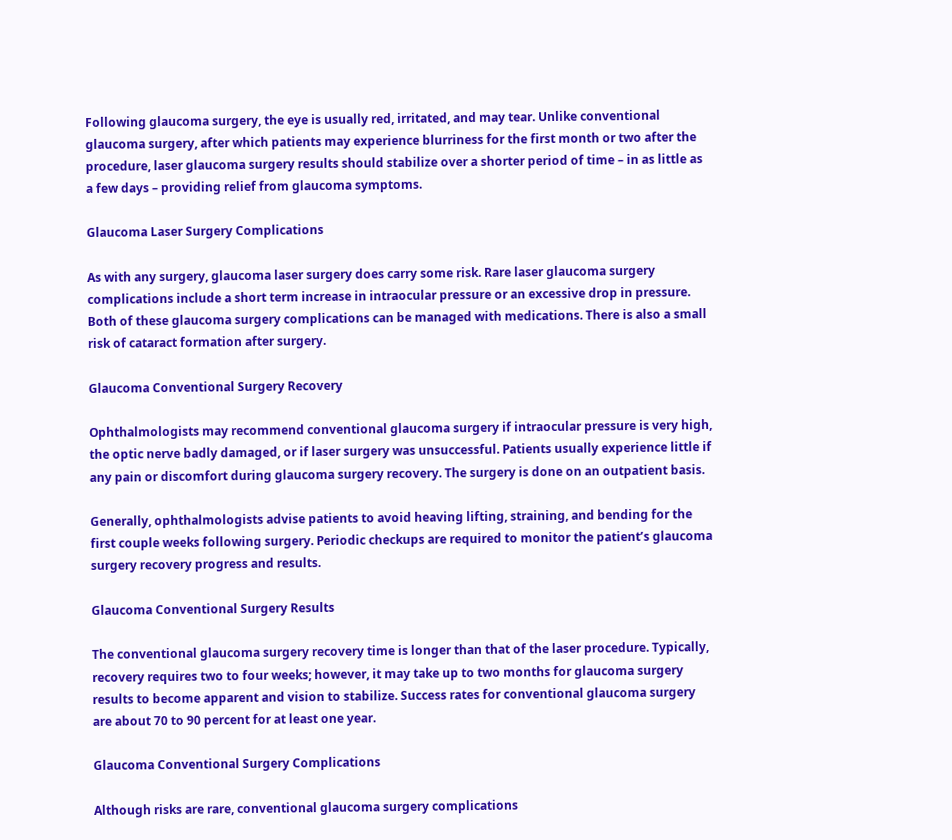Following glaucoma surgery, the eye is usually red, irritated, and may tear. Unlike conventional glaucoma surgery, after which patients may experience blurriness for the first month or two after the procedure, laser glaucoma surgery results should stabilize over a shorter period of time – in as little as a few days – providing relief from glaucoma symptoms.

Glaucoma Laser Surgery Complications

As with any surgery, glaucoma laser surgery does carry some risk. Rare laser glaucoma surgery complications include a short term increase in intraocular pressure or an excessive drop in pressure. Both of these glaucoma surgery complications can be managed with medications. There is also a small risk of cataract formation after surgery.

Glaucoma Conventional Surgery Recovery

Ophthalmologists may recommend conventional glaucoma surgery if intraocular pressure is very high, the optic nerve badly damaged, or if laser surgery was unsuccessful. Patients usually experience little if any pain or discomfort during glaucoma surgery recovery. The surgery is done on an outpatient basis.

Generally, ophthalmologists advise patients to avoid heaving lifting, straining, and bending for the first couple weeks following surgery. Periodic checkups are required to monitor the patient’s glaucoma surgery recovery progress and results.

Glaucoma Conventional Surgery Results

The conventional glaucoma surgery recovery time is longer than that of the laser procedure. Typically, recovery requires two to four weeks; however, it may take up to two months for glaucoma surgery results to become apparent and vision to stabilize. Success rates for conventional glaucoma surgery are about 70 to 90 percent for at least one year.

Glaucoma Conventional Surgery Complications

Although risks are rare, conventional glaucoma surgery complications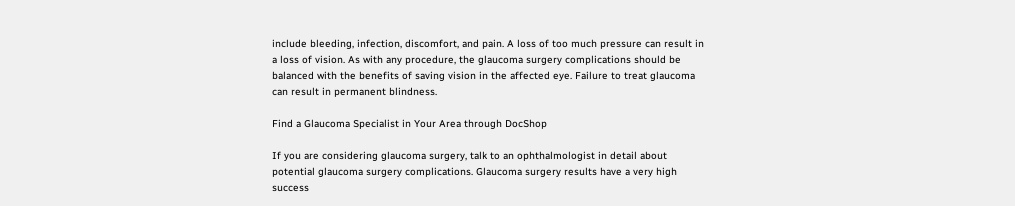include bleeding, infection, discomfort, and pain. A loss of too much pressure can result in a loss of vision. As with any procedure, the glaucoma surgery complications should be balanced with the benefits of saving vision in the affected eye. Failure to treat glaucoma can result in permanent blindness.

Find a Glaucoma Specialist in Your Area through DocShop

If you are considering glaucoma surgery, talk to an ophthalmologist in detail about potential glaucoma surgery complications. Glaucoma surgery results have a very high success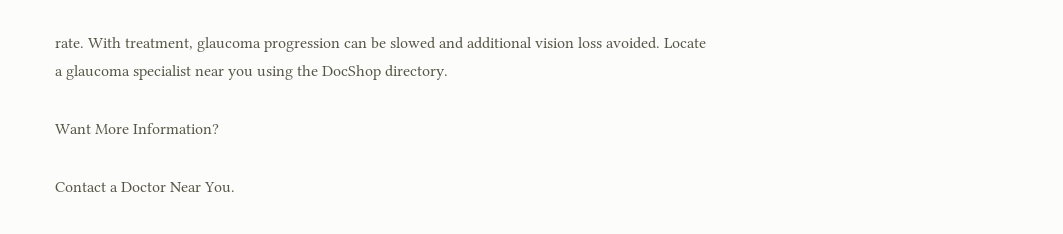rate. With treatment, glaucoma progression can be slowed and additional vision loss avoided. Locate a glaucoma specialist near you using the DocShop directory.

Want More Information?

Contact a Doctor Near You.